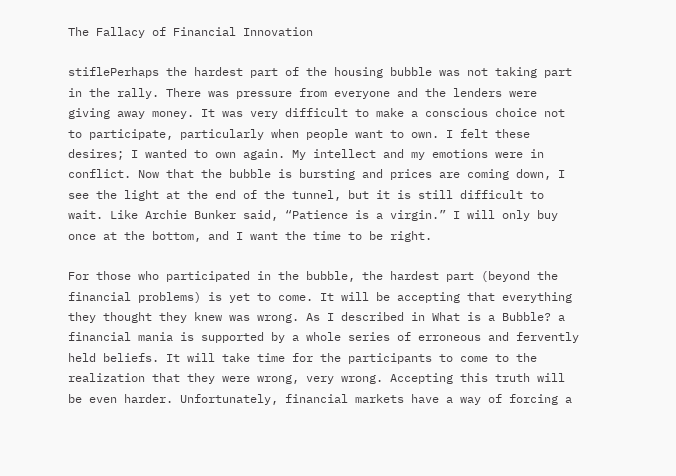The Fallacy of Financial Innovation

stiflePerhaps the hardest part of the housing bubble was not taking part in the rally. There was pressure from everyone and the lenders were giving away money. It was very difficult to make a conscious choice not to participate, particularly when people want to own. I felt these desires; I wanted to own again. My intellect and my emotions were in conflict. Now that the bubble is bursting and prices are coming down, I see the light at the end of the tunnel, but it is still difficult to wait. Like Archie Bunker said, “Patience is a virgin.” I will only buy once at the bottom, and I want the time to be right.

For those who participated in the bubble, the hardest part (beyond the financial problems) is yet to come. It will be accepting that everything they thought they knew was wrong. As I described in What is a Bubble? a financial mania is supported by a whole series of erroneous and fervently held beliefs. It will take time for the participants to come to the realization that they were wrong, very wrong. Accepting this truth will be even harder. Unfortunately, financial markets have a way of forcing a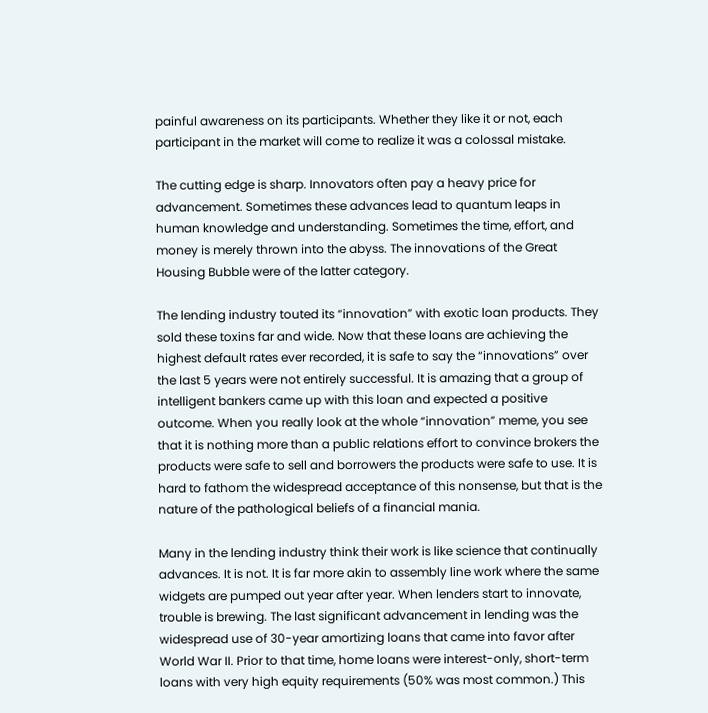painful awareness on its participants. Whether they like it or not, each participant in the market will come to realize it was a colossal mistake.

The cutting edge is sharp. Innovators often pay a heavy price for advancement. Sometimes these advances lead to quantum leaps in human knowledge and understanding. Sometimes the time, effort, and money is merely thrown into the abyss. The innovations of the Great Housing Bubble were of the latter category.

The lending industry touted its “innovation” with exotic loan products. They sold these toxins far and wide. Now that these loans are achieving the highest default rates ever recorded, it is safe to say the “innovations” over the last 5 years were not entirely successful. It is amazing that a group of intelligent bankers came up with this loan and expected a positive outcome. When you really look at the whole “innovation” meme, you see that it is nothing more than a public relations effort to convince brokers the products were safe to sell and borrowers the products were safe to use. It is hard to fathom the widespread acceptance of this nonsense, but that is the nature of the pathological beliefs of a financial mania.

Many in the lending industry think their work is like science that continually advances. It is not. It is far more akin to assembly line work where the same widgets are pumped out year after year. When lenders start to innovate, trouble is brewing. The last significant advancement in lending was the widespread use of 30-year amortizing loans that came into favor after World War II. Prior to that time, home loans were interest-only, short-term loans with very high equity requirements (50% was most common.) This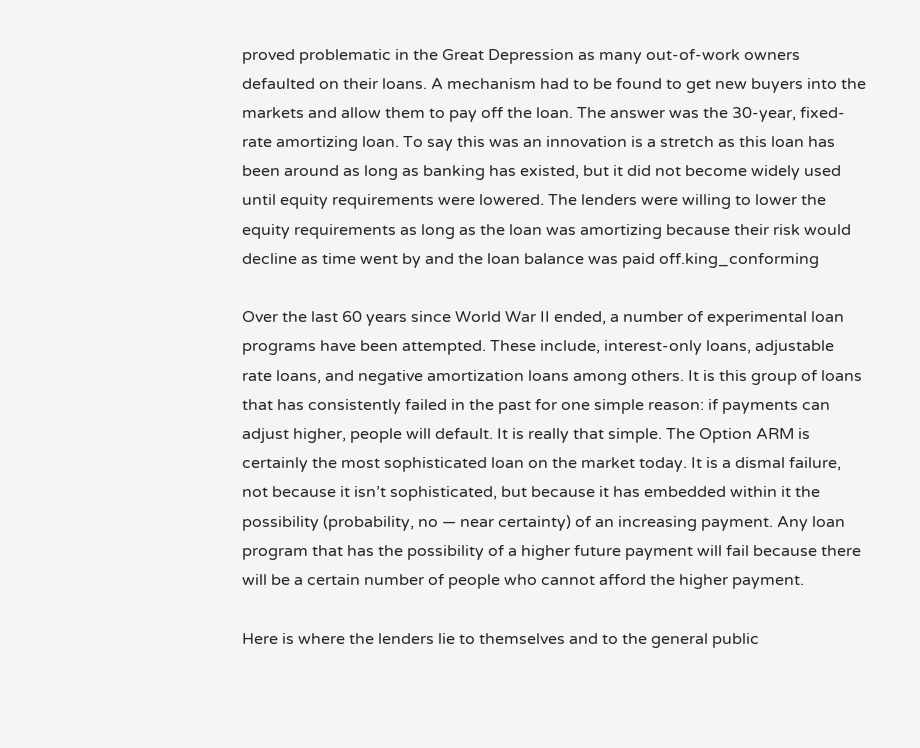proved problematic in the Great Depression as many out-of-work owners defaulted on their loans. A mechanism had to be found to get new buyers into the markets and allow them to pay off the loan. The answer was the 30-year, fixed-rate amortizing loan. To say this was an innovation is a stretch as this loan has been around as long as banking has existed, but it did not become widely used until equity requirements were lowered. The lenders were willing to lower the equity requirements as long as the loan was amortizing because their risk would decline as time went by and the loan balance was paid off.king_conforming

Over the last 60 years since World War II ended, a number of experimental loan programs have been attempted. These include, interest-only loans, adjustable rate loans, and negative amortization loans among others. It is this group of loans that has consistently failed in the past for one simple reason: if payments can adjust higher, people will default. It is really that simple. The Option ARM is certainly the most sophisticated loan on the market today. It is a dismal failure, not because it isn’t sophisticated, but because it has embedded within it the possibility (probability, no — near certainty) of an increasing payment. Any loan program that has the possibility of a higher future payment will fail because there will be a certain number of people who cannot afford the higher payment.

Here is where the lenders lie to themselves and to the general public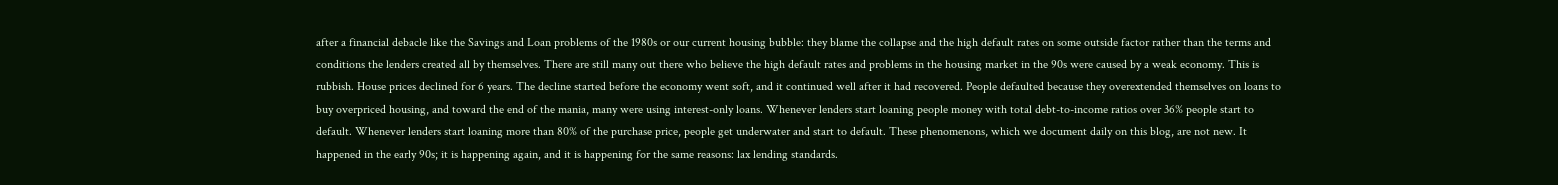after a financial debacle like the Savings and Loan problems of the 1980s or our current housing bubble: they blame the collapse and the high default rates on some outside factor rather than the terms and conditions the lenders created all by themselves. There are still many out there who believe the high default rates and problems in the housing market in the 90s were caused by a weak economy. This is rubbish. House prices declined for 6 years. The decline started before the economy went soft, and it continued well after it had recovered. People defaulted because they overextended themselves on loans to buy overpriced housing, and toward the end of the mania, many were using interest-only loans. Whenever lenders start loaning people money with total debt-to-income ratios over 36% people start to default. Whenever lenders start loaning more than 80% of the purchase price, people get underwater and start to default. These phenomenons, which we document daily on this blog, are not new. It happened in the early 90s; it is happening again, and it is happening for the same reasons: lax lending standards.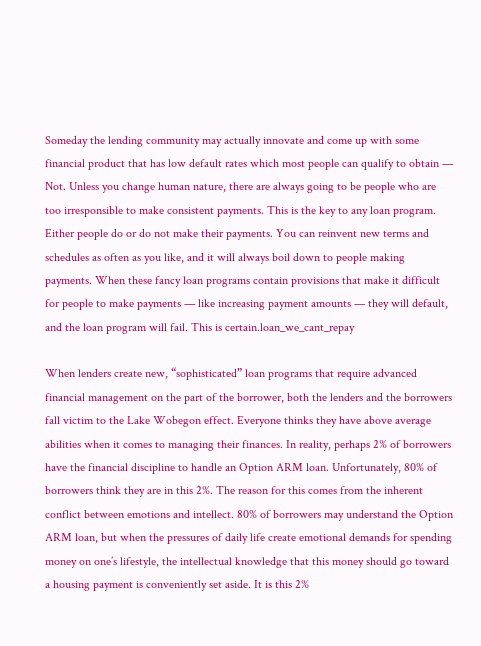Someday the lending community may actually innovate and come up with some financial product that has low default rates which most people can qualify to obtain — Not. Unless you change human nature, there are always going to be people who are too irresponsible to make consistent payments. This is the key to any loan program. Either people do or do not make their payments. You can reinvent new terms and schedules as often as you like, and it will always boil down to people making payments. When these fancy loan programs contain provisions that make it difficult for people to make payments — like increasing payment amounts — they will default, and the loan program will fail. This is certain.loan_we_cant_repay

When lenders create new, “sophisticated” loan programs that require advanced financial management on the part of the borrower, both the lenders and the borrowers fall victim to the Lake Wobegon effect. Everyone thinks they have above average abilities when it comes to managing their finances. In reality, perhaps 2% of borrowers have the financial discipline to handle an Option ARM loan. Unfortunately, 80% of borrowers think they are in this 2%. The reason for this comes from the inherent conflict between emotions and intellect. 80% of borrowers may understand the Option ARM loan, but when the pressures of daily life create emotional demands for spending money on one’s lifestyle, the intellectual knowledge that this money should go toward a housing payment is conveniently set aside. It is this 2%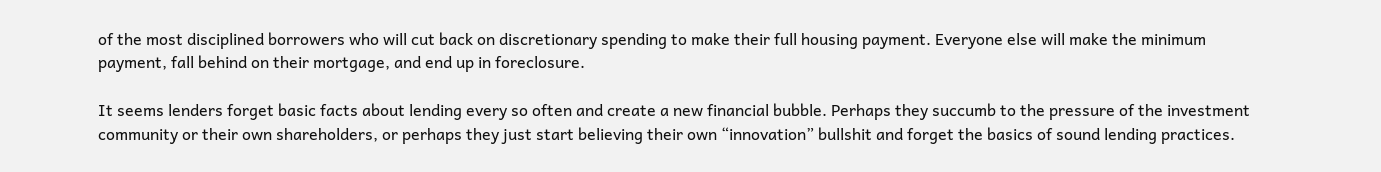of the most disciplined borrowers who will cut back on discretionary spending to make their full housing payment. Everyone else will make the minimum payment, fall behind on their mortgage, and end up in foreclosure.

It seems lenders forget basic facts about lending every so often and create a new financial bubble. Perhaps they succumb to the pressure of the investment community or their own shareholders, or perhaps they just start believing their own “innovation” bullshit and forget the basics of sound lending practices.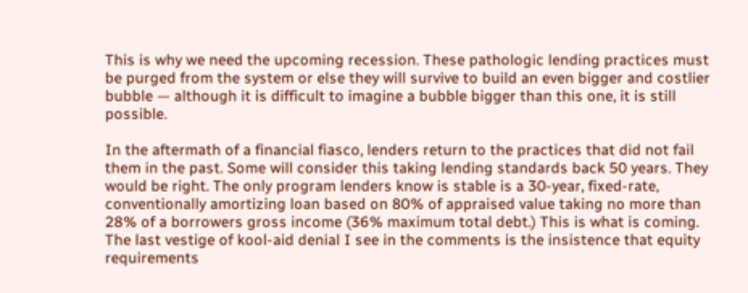This is why we need the upcoming recession. These pathologic lending practices must be purged from the system or else they will survive to build an even bigger and costlier bubble — although it is difficult to imagine a bubble bigger than this one, it is still possible.

In the aftermath of a financial fiasco, lenders return to the practices that did not fail them in the past. Some will consider this taking lending standards back 50 years. They would be right. The only program lenders know is stable is a 30-year, fixed-rate, conventionally amortizing loan based on 80% of appraised value taking no more than 28% of a borrowers gross income (36% maximum total debt.) This is what is coming. The last vestige of kool-aid denial I see in the comments is the insistence that equity requirements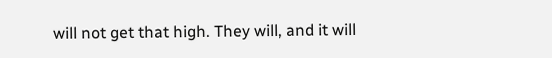will not get that high. They will, and it will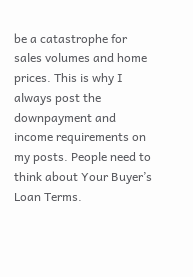be a catastrophe for sales volumes and home prices. This is why I always post the downpayment and income requirements on my posts. People need to think about Your Buyer’s Loan Terms.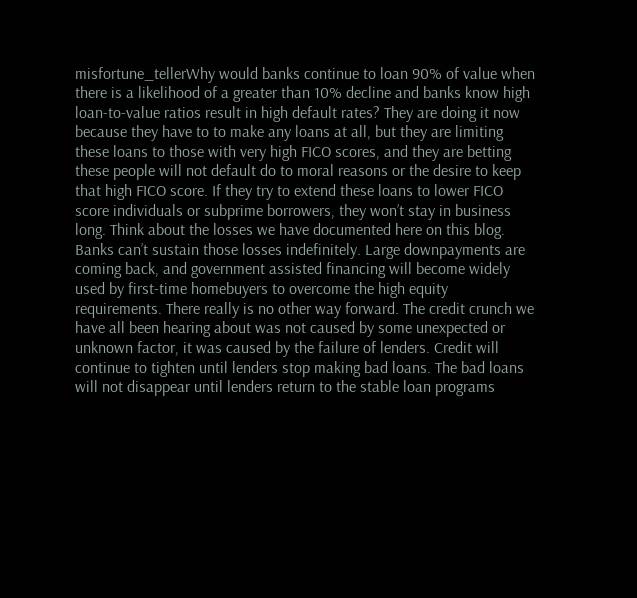misfortune_tellerWhy would banks continue to loan 90% of value when there is a likelihood of a greater than 10% decline and banks know high loan-to-value ratios result in high default rates? They are doing it now because they have to to make any loans at all, but they are limiting these loans to those with very high FICO scores, and they are betting these people will not default do to moral reasons or the desire to keep that high FICO score. If they try to extend these loans to lower FICO score individuals or subprime borrowers, they won’t stay in business long. Think about the losses we have documented here on this blog. Banks can’t sustain those losses indefinitely. Large downpayments are coming back, and government assisted financing will become widely used by first-time homebuyers to overcome the high equity requirements. There really is no other way forward. The credit crunch we have all been hearing about was not caused by some unexpected or unknown factor, it was caused by the failure of lenders. Credit will continue to tighten until lenders stop making bad loans. The bad loans will not disappear until lenders return to the stable loan programs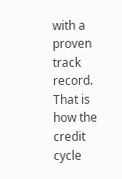with a proven track record. That is how the credit cycle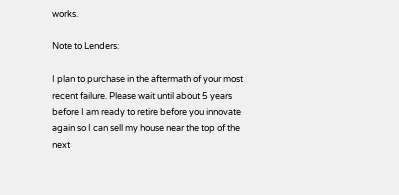works.

Note to Lenders:

I plan to purchase in the aftermath of your most recent failure. Please wait until about 5 years before I am ready to retire before you innovate again so I can sell my house near the top of the next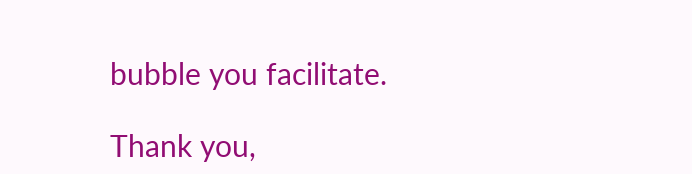bubble you facilitate.

Thank you,